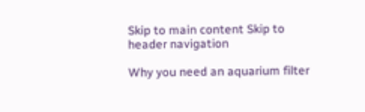Skip to main content Skip to header navigation

Why you need an aquarium filter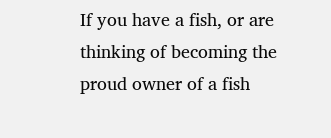If you have a fish, or are thinking of becoming the proud owner of a fish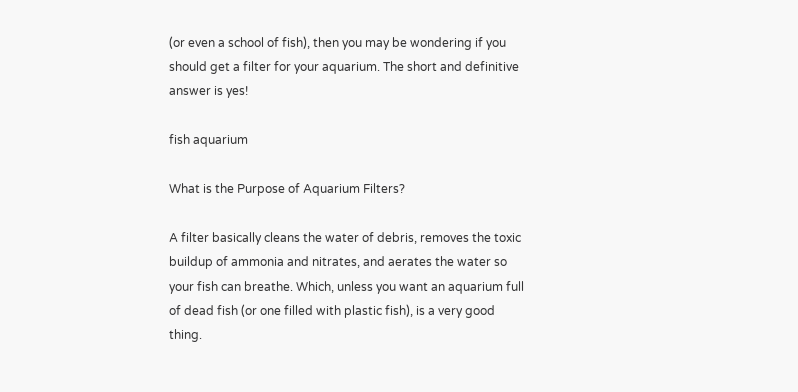(or even a school of fish), then you may be wondering if you should get a filter for your aquarium. The short and definitive answer is yes!

fish aquarium

What is the Purpose of Aquarium Filters?

A filter basically cleans the water of debris, removes the toxic buildup of ammonia and nitrates, and aerates the water so your fish can breathe. Which, unless you want an aquarium full of dead fish (or one filled with plastic fish), is a very good thing.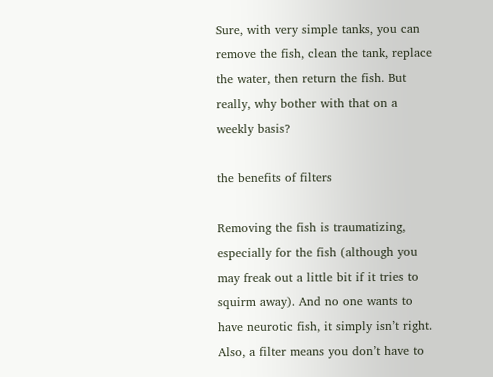Sure, with very simple tanks, you can remove the fish, clean the tank, replace the water, then return the fish. But really, why bother with that on a weekly basis?

the benefits of filters

Removing the fish is traumatizing, especially for the fish (although you may freak out a little bit if it tries to squirm away). And no one wants to have neurotic fish, it simply isn’t right. Also, a filter means you don’t have to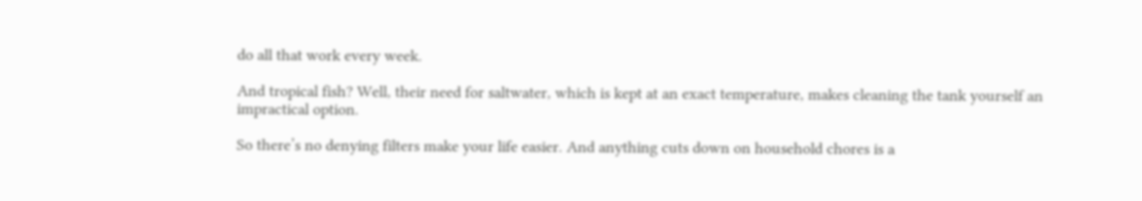do all that work every week.

And tropical fish? Well, their need for saltwater, which is kept at an exact temperature, makes cleaning the tank yourself an impractical option.

So there’s no denying filters make your life easier. And anything cuts down on household chores is a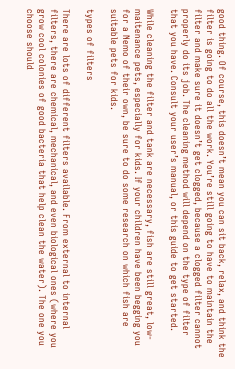good thing. Of course, this doesn’t mean you can sit back, relax, and think the filter is going to do all the work. You’re still going to have to maintain the filter and make sure it doesn’t get clogged, because a clogged filter cannot properly do its job. The cleaning method will depend on the type of filter that you have. Consult your user’s manual, or this guide to get started.

While cleaning the filter and tank are necessary, fish are still great, low-maitenance pets, especially for kids. If your children have been begging you for a Nemo of their own, be sure to do some research on which fish are suitable pets for kids.

types of filters

There are lots of different filters available. From external to internal filters, there are chemical, mechanical, and even biological ones (where you grow cool colonies of good bacteria that help clean the water). The one you choose should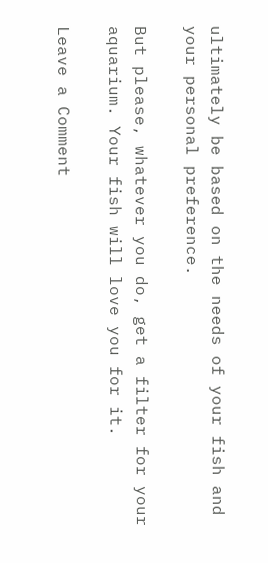ultimately be based on the needs of your fish and your personal preference.

But please, whatever you do, get a filter for your aquarium. Your fish will love you for it.

Leave a Comment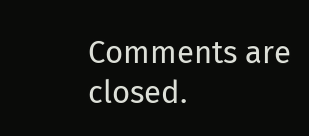Comments are closed.